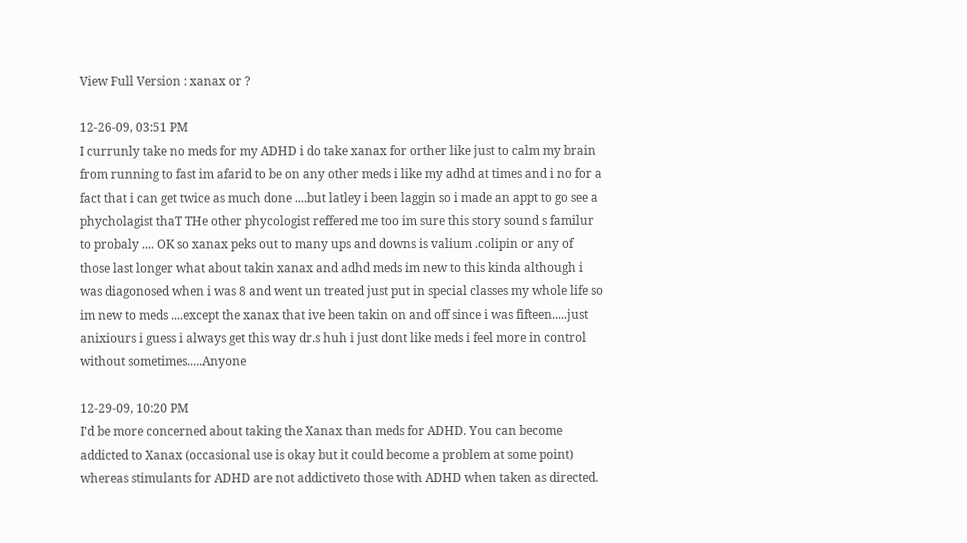View Full Version : xanax or ?

12-26-09, 03:51 PM
I currunly take no meds for my ADHD i do take xanax for orther like just to calm my brain from running to fast im afarid to be on any other meds i like my adhd at times and i no for a fact that i can get twice as much done ....but latley i been laggin so i made an appt to go see a phycholagist thaT THe other phycologist reffered me too im sure this story sound s familur to probaly .... OK so xanax peks out to many ups and downs is valium .colipin or any of those last longer what about takin xanax and adhd meds im new to this kinda although i was diagonosed when i was 8 and went un treated just put in special classes my whole life so im new to meds ....except the xanax that ive been takin on and off since i was fifteen.....just anixiours i guess i always get this way dr.s huh i just dont like meds i feel more in control without sometimes.....Anyone

12-29-09, 10:20 PM
I'd be more concerned about taking the Xanax than meds for ADHD. You can become addicted to Xanax (occasional use is okay but it could become a problem at some point) whereas stimulants for ADHD are not addictiveto those with ADHD when taken as directed.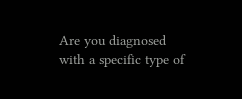Are you diagnosed with a specific type of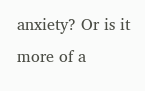anxiety? Or is it more of a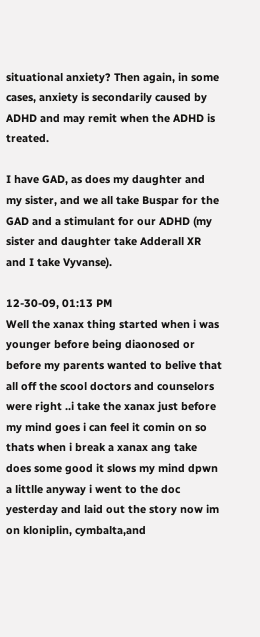situational anxiety? Then again, in some cases, anxiety is secondarily caused by ADHD and may remit when the ADHD is treated.

I have GAD, as does my daughter and my sister, and we all take Buspar for the GAD and a stimulant for our ADHD (my sister and daughter take Adderall XR and I take Vyvanse).

12-30-09, 01:13 PM
Well the xanax thing started when i was younger before being diaonosed or before my parents wanted to belive that all off the scool doctors and counselors were right ..i take the xanax just before my mind goes i can feel it comin on so thats when i break a xanax ang take does some good it slows my mind dpwn a littlle anyway i went to the doc yesterday and laid out the story now im on kloniplin, cymbalta,and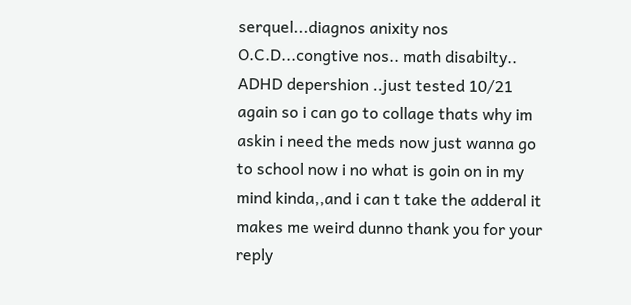serquel...diagnos anixity nos O.C.D...congtive nos.. math disabilty.. ADHD depershion ..just tested 10/21 again so i can go to collage thats why im askin i need the meds now just wanna go to school now i no what is goin on in my mind kinda,,and i can t take the adderal it makes me weird dunno thank you for your reply